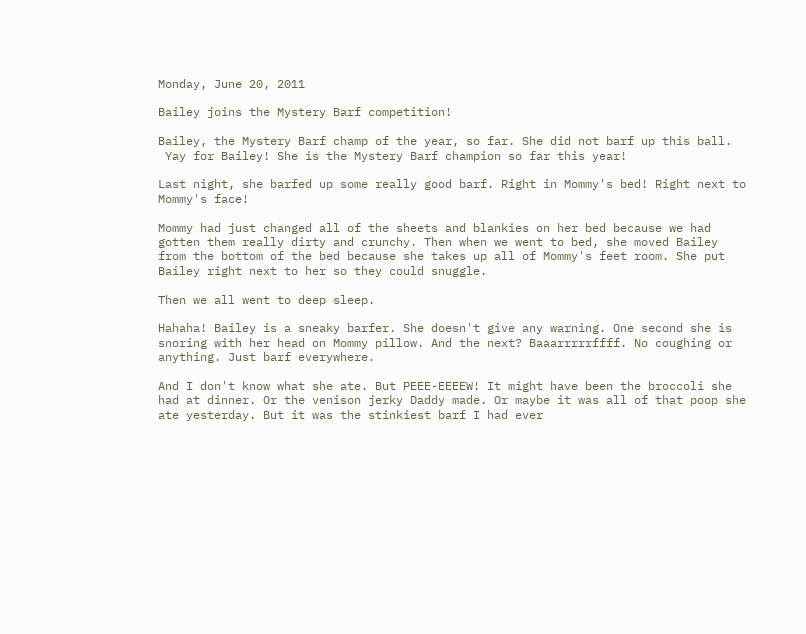Monday, June 20, 2011

Bailey joins the Mystery Barf competition!

Bailey, the Mystery Barf champ of the year, so far. She did not barf up this ball.
 Yay for Bailey! She is the Mystery Barf champion so far this year!

Last night, she barfed up some really good barf. Right in Mommy's bed! Right next to Mommy's face!

Mommy had just changed all of the sheets and blankies on her bed because we had gotten them really dirty and crunchy. Then when we went to bed, she moved Bailey from the bottom of the bed because she takes up all of Mommy's feet room. She put Bailey right next to her so they could snuggle.

Then we all went to deep sleep.

Hahaha! Bailey is a sneaky barfer. She doesn't give any warning. One second she is snoring with her head on Mommy pillow. And the next? Baaarrrrrffff. No coughing or anything. Just barf everywhere.

And I don't know what she ate. But PEEE-EEEEW! It might have been the broccoli she had at dinner. Or the venison jerky Daddy made. Or maybe it was all of that poop she ate yesterday. But it was the stinkiest barf I had ever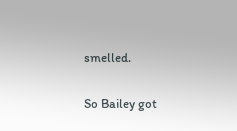smelled.

So Bailey got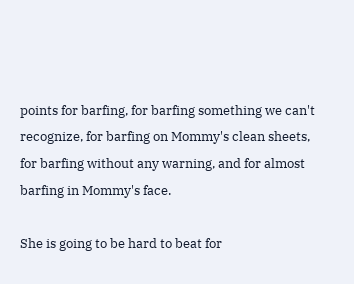points for barfing, for barfing something we can't recognize, for barfing on Mommy's clean sheets, for barfing without any warning, and for almost barfing in Mommy's face.

She is going to be hard to beat for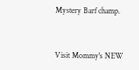Mystery Barf champ.


Visit Mommy's NEW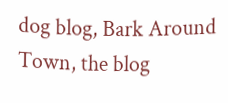dog blog, Bark Around Town, the blog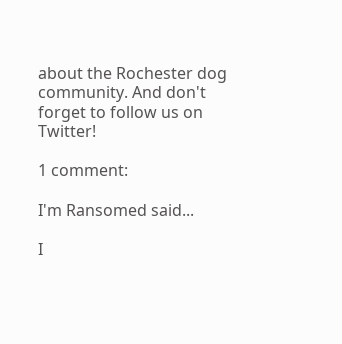about the Rochester dog community. And don't forget to follow us on Twitter!

1 comment:

I'm Ransomed said...

I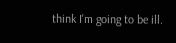think I'm going to be ill.